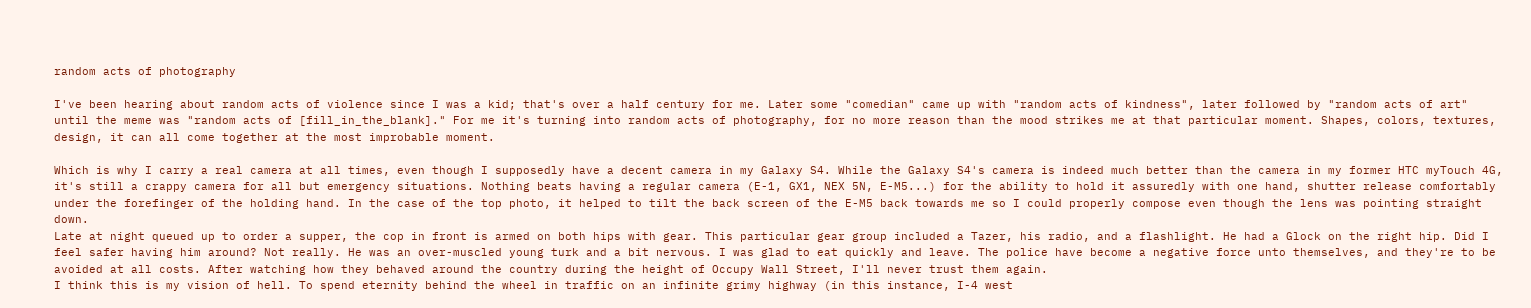random acts of photography

I've been hearing about random acts of violence since I was a kid; that's over a half century for me. Later some "comedian" came up with "random acts of kindness", later followed by "random acts of art" until the meme was "random acts of [fill_in_the_blank]." For me it's turning into random acts of photography, for no more reason than the mood strikes me at that particular moment. Shapes, colors, textures, design, it can all come together at the most improbable moment.

Which is why I carry a real camera at all times, even though I supposedly have a decent camera in my Galaxy S4. While the Galaxy S4's camera is indeed much better than the camera in my former HTC myTouch 4G, it's still a crappy camera for all but emergency situations. Nothing beats having a regular camera (E-1, GX1, NEX 5N, E-M5...) for the ability to hold it assuredly with one hand, shutter release comfortably under the forefinger of the holding hand. In the case of the top photo, it helped to tilt the back screen of the E-M5 back towards me so I could properly compose even though the lens was pointing straight down.
Late at night queued up to order a supper, the cop in front is armed on both hips with gear. This particular gear group included a Tazer, his radio, and a flashlight. He had a Glock on the right hip. Did I feel safer having him around? Not really. He was an over-muscled young turk and a bit nervous. I was glad to eat quickly and leave. The police have become a negative force unto themselves, and they're to be avoided at all costs. After watching how they behaved around the country during the height of Occupy Wall Street, I'll never trust them again.
I think this is my vision of hell. To spend eternity behind the wheel in traffic on an infinite grimy highway (in this instance, I-4 west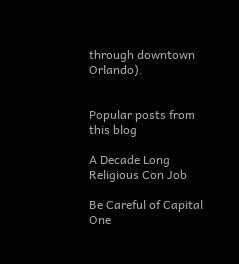through downtown Orlando).


Popular posts from this blog

A Decade Long Religious Con Job

Be Careful of Capital One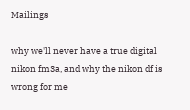Mailings

why we'll never have a true digital nikon fm3a, and why the nikon df is wrong for me